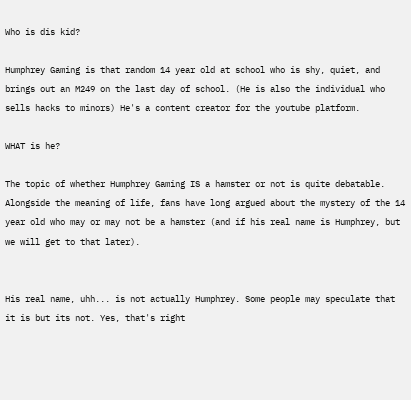Who is dis kid?

Humphrey Gaming is that random 14 year old at school who is shy, quiet, and brings out an M249 on the last day of school. (He is also the individual who sells hacks to minors) He's a content creator for the youtube platform.

WHAT is he?

The topic of whether Humphrey Gaming IS a hamster or not is quite debatable. Alongside the meaning of life, fans have long argued about the mystery of the 14 year old who may or may not be a hamster (and if his real name is Humphrey, but we will get to that later).


His real name, uhh... is not actually Humphrey. Some people may speculate that it is but its not. Yes, that's right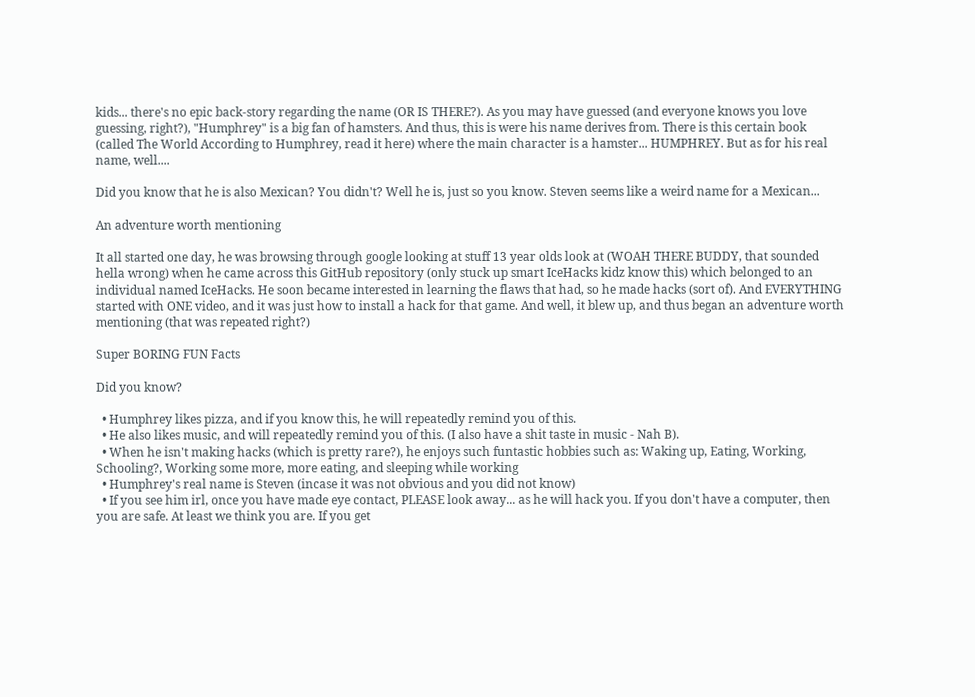kids... there's no epic back-story regarding the name (OR IS THERE?). As you may have guessed (and everyone knows you love guessing, right?), "Humphrey" is a big fan of hamsters. And thus, this is were his name derives from. There is this certain book (called The World According to Humphrey, read it here) where the main character is a hamster... HUMPHREY. But as for his real name, well....

Did you know that he is also Mexican? You didn't? Well he is, just so you know. Steven seems like a weird name for a Mexican...

An adventure worth mentioning

It all started one day, he was browsing through google looking at stuff 13 year olds look at (WOAH THERE BUDDY, that sounded hella wrong) when he came across this GitHub repository (only stuck up smart IceHacks kidz know this) which belonged to an individual named IceHacks. He soon became interested in learning the flaws that had, so he made hacks (sort of). And EVERYTHING started with ONE video, and it was just how to install a hack for that game. And well, it blew up, and thus began an adventure worth mentioning (that was repeated right?)

Super BORING FUN Facts

Did you know?

  • Humphrey likes pizza, and if you know this, he will repeatedly remind you of this.
  • He also likes music, and will repeatedly remind you of this. (I also have a shit taste in music - Nah B).
  • When he isn't making hacks (which is pretty rare?), he enjoys such funtastic hobbies such as: Waking up, Eating, Working, Schooling?, Working some more, more eating, and sleeping while working
  • Humphrey's real name is Steven (incase it was not obvious and you did not know)
  • If you see him irl, once you have made eye contact, PLEASE look away... as he will hack you. If you don't have a computer, then you are safe. At least we think you are. If you get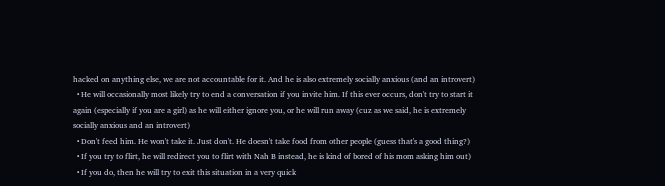hacked on anything else, we are not accountable for it. And he is also extremely socially anxious (and an introvert)
  • He will occasionally most likely try to end a conversation if you invite him. If this ever occurs, don't try to start it again (especially if you are a girl) as he will either ignore you, or he will run away (cuz as we said, he is extremely socially anxious and an introvert)
  • Don't feed him. He won't take it. Just don't. He doesn't take food from other people (guess that's a good thing?)
  • If you try to flirt, he will redirect you to flirt with Nah B instead, he is kind of bored of his mom asking him out)
  • If you do, then he will try to exit this situation in a very quick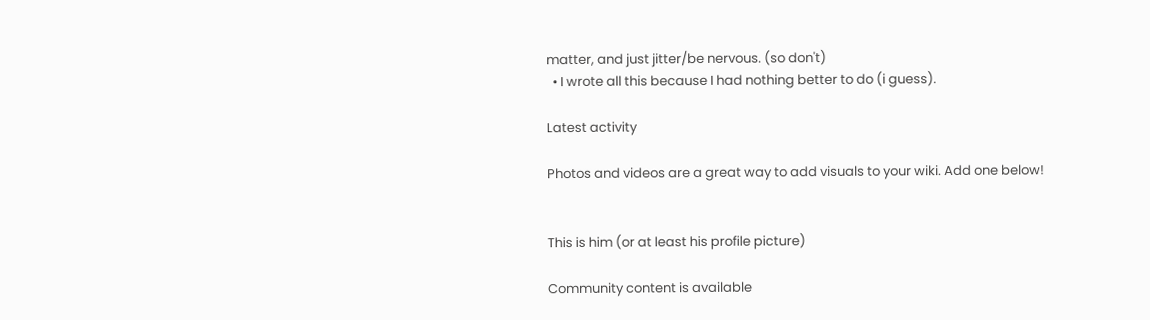matter, and just jitter/be nervous. (so don't)
  • I wrote all this because I had nothing better to do (i guess).

Latest activity

Photos and videos are a great way to add visuals to your wiki. Add one below!


This is him (or at least his profile picture)

Community content is available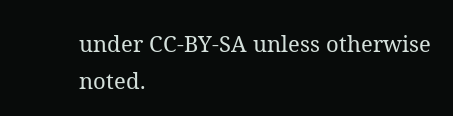under CC-BY-SA unless otherwise noted.